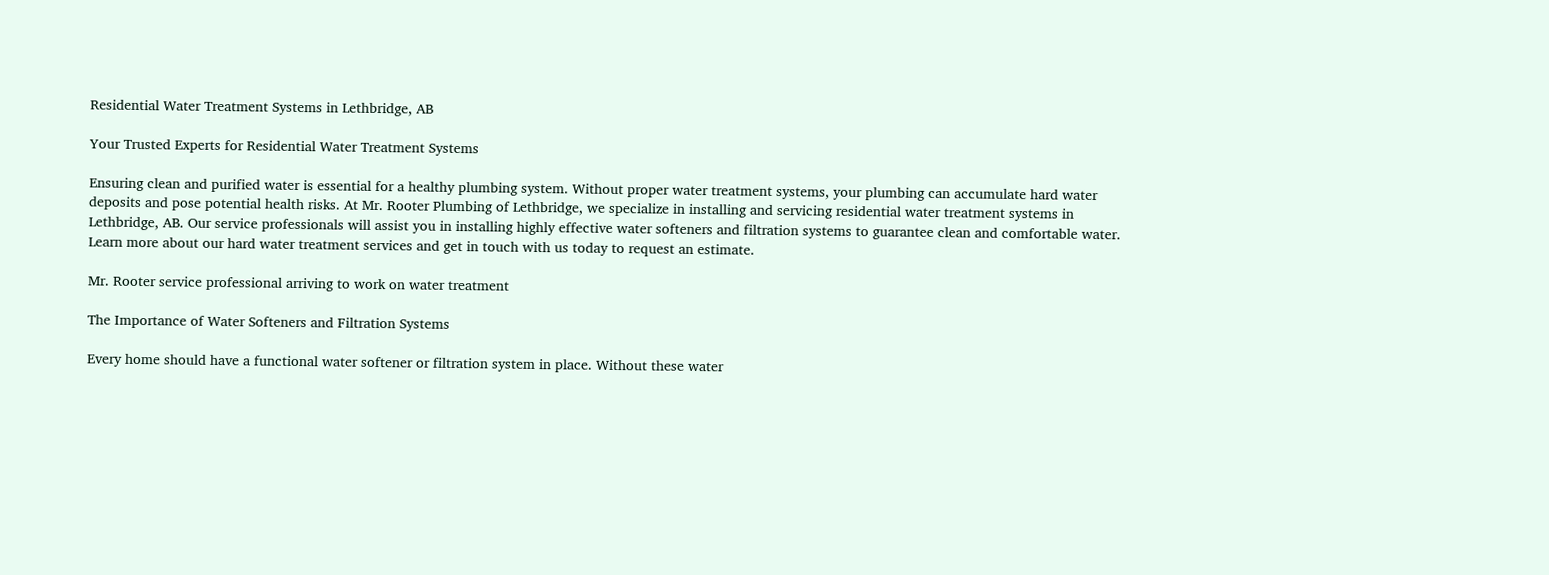Residential Water Treatment Systems in Lethbridge, AB

Your Trusted Experts for Residential Water Treatment Systems

Ensuring clean and purified water is essential for a healthy plumbing system. Without proper water treatment systems, your plumbing can accumulate hard water deposits and pose potential health risks. At Mr. Rooter Plumbing of Lethbridge, we specialize in installing and servicing residential water treatment systems in Lethbridge, AB. Our service professionals will assist you in installing highly effective water softeners and filtration systems to guarantee clean and comfortable water. Learn more about our hard water treatment services and get in touch with us today to request an estimate.

Mr. Rooter service professional arriving to work on water treatment

The Importance of Water Softeners and Filtration Systems

Every home should have a functional water softener or filtration system in place. Without these water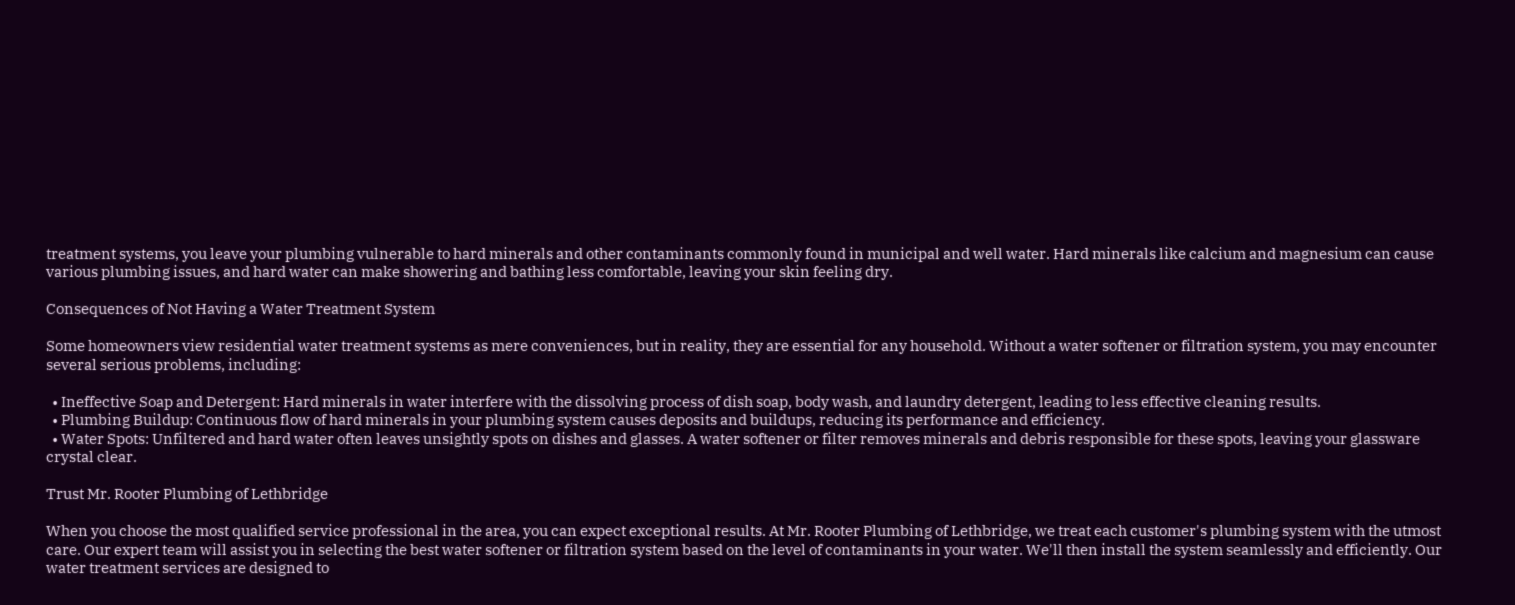treatment systems, you leave your plumbing vulnerable to hard minerals and other contaminants commonly found in municipal and well water. Hard minerals like calcium and magnesium can cause various plumbing issues, and hard water can make showering and bathing less comfortable, leaving your skin feeling dry.

Consequences of Not Having a Water Treatment System

Some homeowners view residential water treatment systems as mere conveniences, but in reality, they are essential for any household. Without a water softener or filtration system, you may encounter several serious problems, including:

  • Ineffective Soap and Detergent: Hard minerals in water interfere with the dissolving process of dish soap, body wash, and laundry detergent, leading to less effective cleaning results.
  • Plumbing Buildup: Continuous flow of hard minerals in your plumbing system causes deposits and buildups, reducing its performance and efficiency.
  • Water Spots: Unfiltered and hard water often leaves unsightly spots on dishes and glasses. A water softener or filter removes minerals and debris responsible for these spots, leaving your glassware crystal clear.

Trust Mr. Rooter Plumbing of Lethbridge

When you choose the most qualified service professional in the area, you can expect exceptional results. At Mr. Rooter Plumbing of Lethbridge, we treat each customer's plumbing system with the utmost care. Our expert team will assist you in selecting the best water softener or filtration system based on the level of contaminants in your water. We'll then install the system seamlessly and efficiently. Our water treatment services are designed to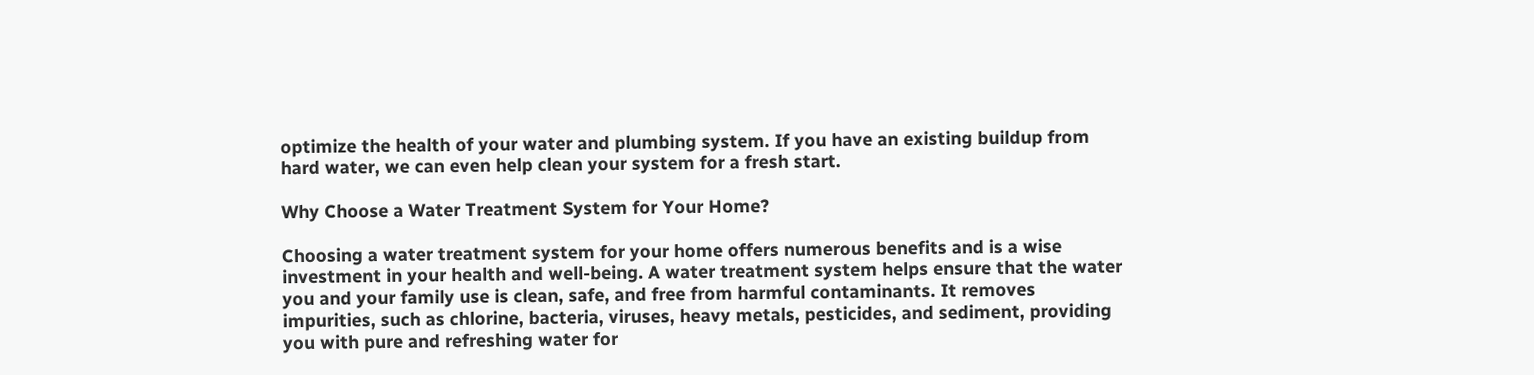optimize the health of your water and plumbing system. If you have an existing buildup from hard water, we can even help clean your system for a fresh start.

Why Choose a Water Treatment System for Your Home?

Choosing a water treatment system for your home offers numerous benefits and is a wise investment in your health and well-being. A water treatment system helps ensure that the water you and your family use is clean, safe, and free from harmful contaminants. It removes impurities, such as chlorine, bacteria, viruses, heavy metals, pesticides, and sediment, providing you with pure and refreshing water for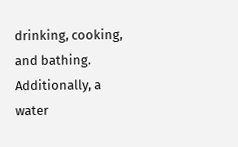drinking, cooking, and bathing. Additionally, a water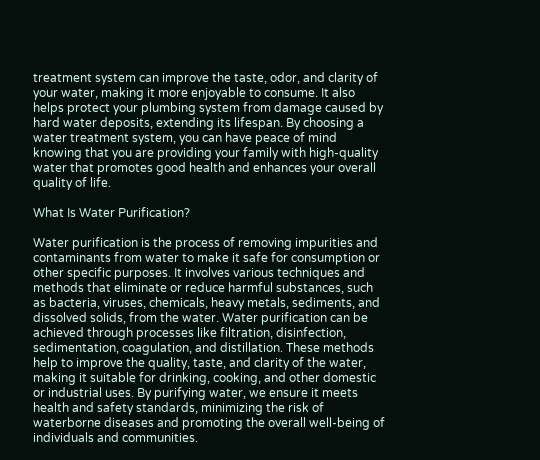treatment system can improve the taste, odor, and clarity of your water, making it more enjoyable to consume. It also helps protect your plumbing system from damage caused by hard water deposits, extending its lifespan. By choosing a water treatment system, you can have peace of mind knowing that you are providing your family with high-quality water that promotes good health and enhances your overall quality of life.

What Is Water Purification?

Water purification is the process of removing impurities and contaminants from water to make it safe for consumption or other specific purposes. It involves various techniques and methods that eliminate or reduce harmful substances, such as bacteria, viruses, chemicals, heavy metals, sediments, and dissolved solids, from the water. Water purification can be achieved through processes like filtration, disinfection, sedimentation, coagulation, and distillation. These methods help to improve the quality, taste, and clarity of the water, making it suitable for drinking, cooking, and other domestic or industrial uses. By purifying water, we ensure it meets health and safety standards, minimizing the risk of waterborne diseases and promoting the overall well-being of individuals and communities.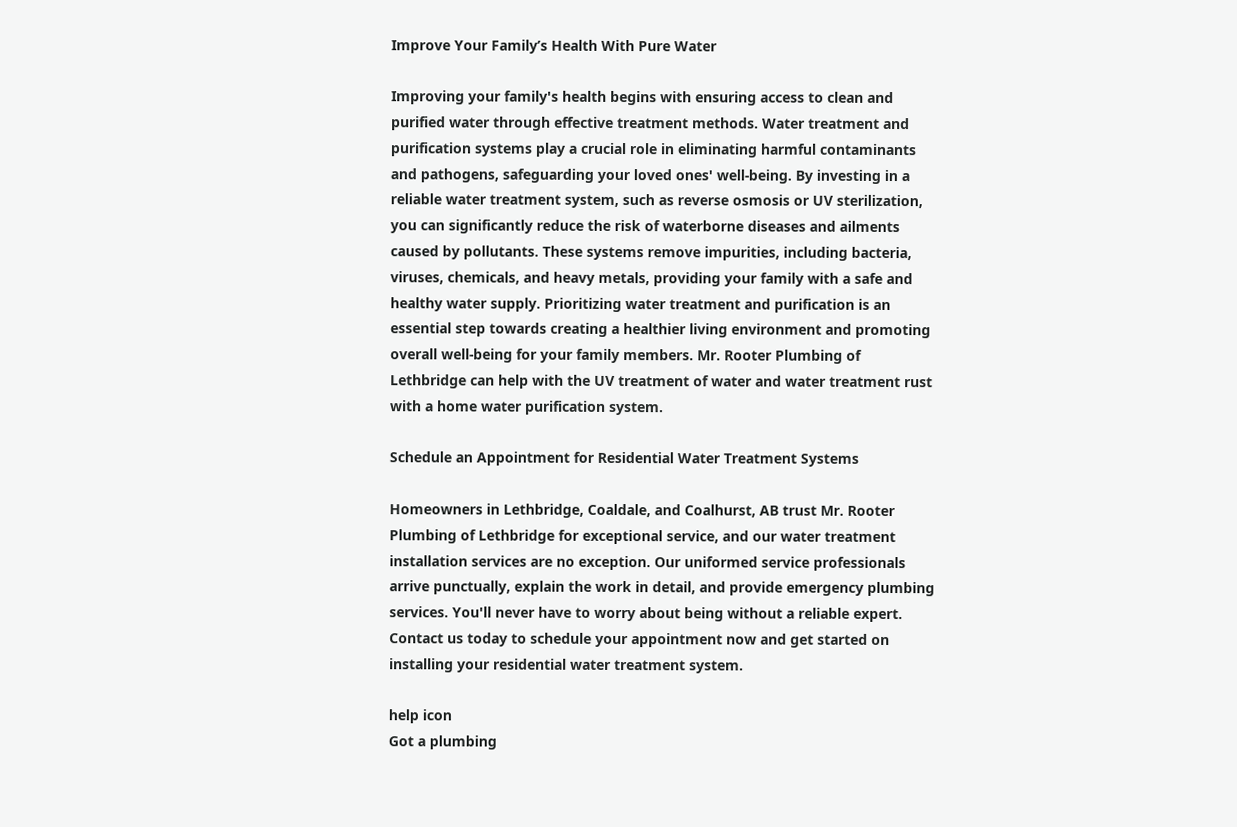Improve Your Family’s Health With Pure Water

Improving your family's health begins with ensuring access to clean and purified water through effective treatment methods. Water treatment and purification systems play a crucial role in eliminating harmful contaminants and pathogens, safeguarding your loved ones' well-being. By investing in a reliable water treatment system, such as reverse osmosis or UV sterilization, you can significantly reduce the risk of waterborne diseases and ailments caused by pollutants. These systems remove impurities, including bacteria, viruses, chemicals, and heavy metals, providing your family with a safe and healthy water supply. Prioritizing water treatment and purification is an essential step towards creating a healthier living environment and promoting overall well-being for your family members. Mr. Rooter Plumbing of Lethbridge can help with the UV treatment of water and water treatment rust with a home water purification system.

Schedule an Appointment for Residential Water Treatment Systems

Homeowners in Lethbridge, Coaldale, and Coalhurst, AB trust Mr. Rooter Plumbing of Lethbridge for exceptional service, and our water treatment installation services are no exception. Our uniformed service professionals arrive punctually, explain the work in detail, and provide emergency plumbing services. You'll never have to worry about being without a reliable expert. Contact us today to schedule your appointment now and get started on installing your residential water treatment system.

help icon
Got a plumbing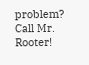problem? Call Mr. Rooter!